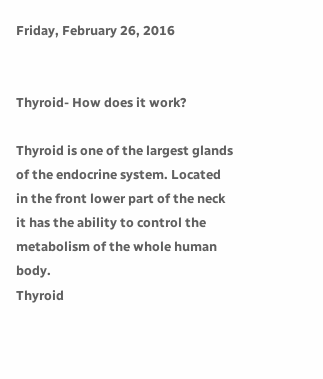Friday, February 26, 2016


Thyroid- How does it work?

Thyroid is one of the largest glands of the endocrine system. Located in the front lower part of the neck it has the ability to control the metabolism of the whole human body.
Thyroid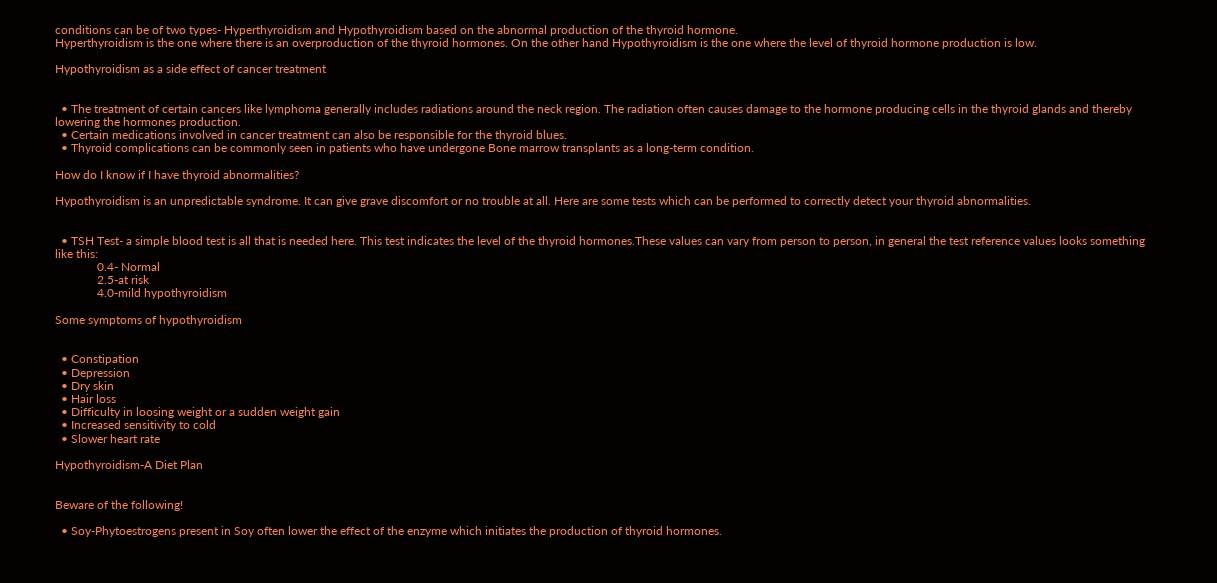conditions can be of two types- Hyperthyroidism and Hypothyroidism based on the abnormal production of the thyroid hormone.
Hyperthyroidism is the one where there is an overproduction of the thyroid hormones. On the other hand Hypothyroidism is the one where the level of thyroid hormone production is low.

Hypothyroidism as a side effect of cancer treatment


  • The treatment of certain cancers like lymphoma generally includes radiations around the neck region. The radiation often causes damage to the hormone producing cells in the thyroid glands and thereby lowering the hormones production.
  • Certain medications involved in cancer treatment can also be responsible for the thyroid blues.
  • Thyroid complications can be commonly seen in patients who have undergone Bone marrow transplants as a long-term condition.

How do I know if I have thyroid abnormalities?

Hypothyroidism is an unpredictable syndrome. It can give grave discomfort or no trouble at all. Here are some tests which can be performed to correctly detect your thyroid abnormalities.


  • TSH Test- a simple blood test is all that is needed here. This test indicates the level of the thyroid hormones.These values can vary from person to person, in general the test reference values looks something like this:
              0.4- Normal
              2.5-at risk
              4.0-mild hypothyroidism

Some symptoms of hypothyroidism


  • Constipation
  • Depression
  • Dry skin
  • Hair loss
  • Difficulty in loosing weight or a sudden weight gain
  • Increased sensitivity to cold
  • Slower heart rate

Hypothyroidism-A Diet Plan


Beware of the following!

  • Soy-Phytoestrogens present in Soy often lower the effect of the enzyme which initiates the production of thyroid hormones.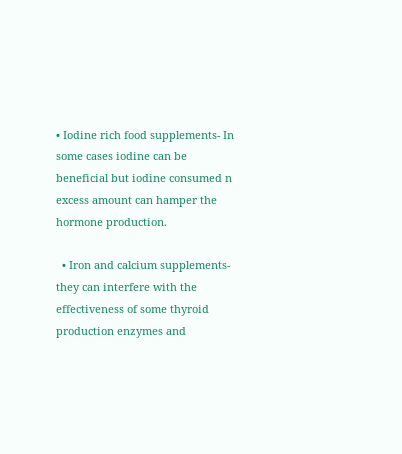• Iodine rich food supplements- In some cases iodine can be beneficial but iodine consumed n excess amount can hamper the hormone production.

  • Iron and calcium supplements- they can interfere with the effectiveness of some thyroid production enzymes and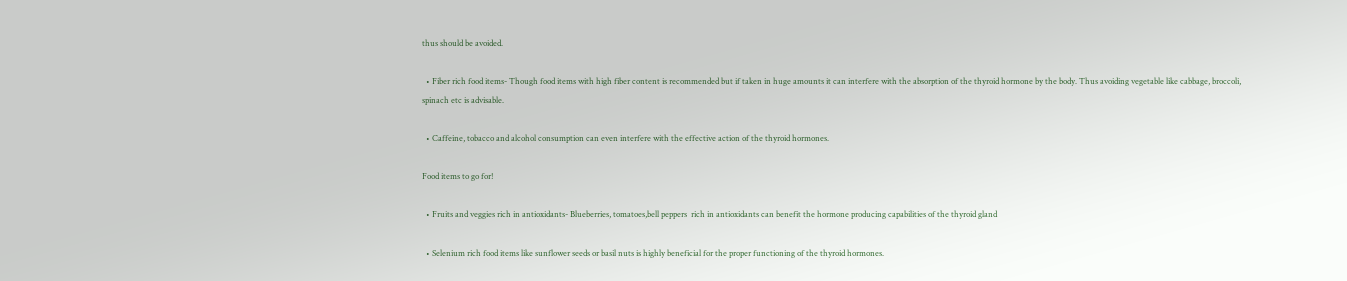thus should be avoided.

  • Fiber rich food items- Though food items with high fiber content is recommended but if taken in huge amounts it can interfere with the absorption of the thyroid hormone by the body. Thus avoiding vegetable like cabbage, broccoli, spinach etc is advisable.

  • Caffeine, tobacco and alcohol consumption can even interfere with the effective action of the thyroid hormones.

Food items to go for!

  • Fruits and veggies rich in antioxidants- Blueberries, tomatoes,bell peppers  rich in antioxidants can benefit the hormone producing capabilities of the thyroid gland

  • Selenium rich food items like sunflower seeds or basil nuts is highly beneficial for the proper functioning of the thyroid hormones.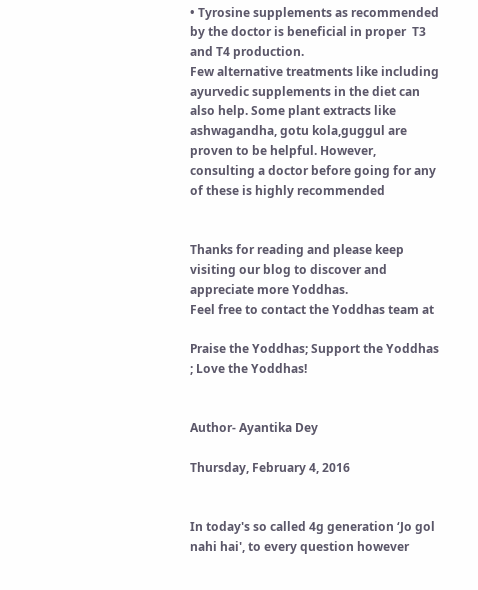• Tyrosine supplements as recommended by the doctor is beneficial in proper  T3 and T4 production.
Few alternative treatments like including ayurvedic supplements in the diet can also help. Some plant extracts like ashwagandha, gotu kola,guggul are proven to be helpful. However, consulting a doctor before going for any of these is highly recommended


Thanks for reading and please keep visiting our blog to discover and appreciate more Yoddhas.
Feel free to contact the Yoddhas team at

Praise the Yoddhas; Support the Yoddhas ; Love the Yoddhas!


Author- Ayantika Dey

Thursday, February 4, 2016


In today's so called 4g generation ‘Jo gol nahi hai', to every question however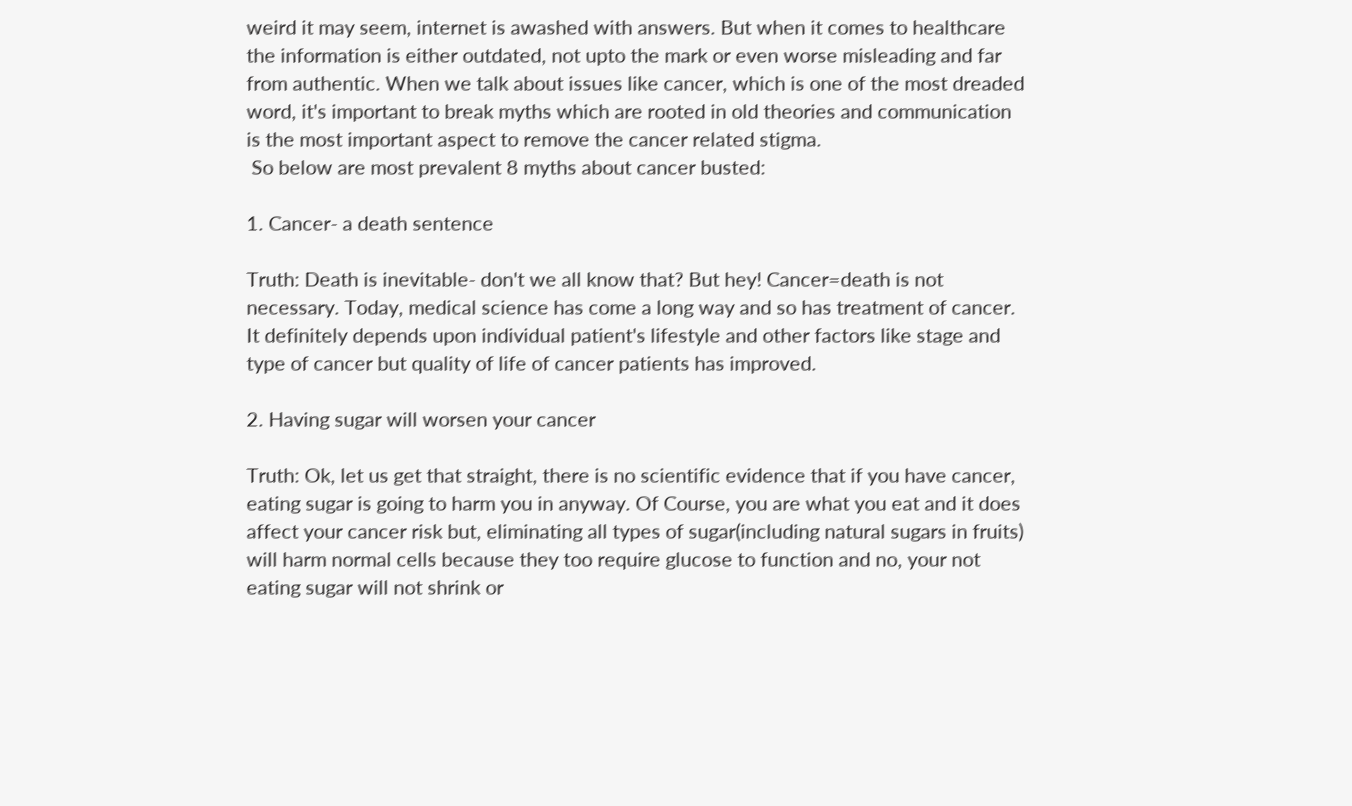weird it may seem, internet is awashed with answers. But when it comes to healthcare the information is either outdated, not upto the mark or even worse misleading and far from authentic. When we talk about issues like cancer, which is one of the most dreaded word, it's important to break myths which are rooted in old theories and communication is the most important aspect to remove the cancer related stigma.
 So below are most prevalent 8 myths about cancer busted:

1. Cancer- a death sentence

Truth: Death is inevitable- don't we all know that? But hey! Cancer=death is not necessary. Today, medical science has come a long way and so has treatment of cancer. It definitely depends upon individual patient's lifestyle and other factors like stage and type of cancer but quality of life of cancer patients has improved.

2. Having sugar will worsen your cancer

Truth: Ok, let us get that straight, there is no scientific evidence that if you have cancer, eating sugar is going to harm you in anyway. Of Course, you are what you eat and it does affect your cancer risk but, eliminating all types of sugar(including natural sugars in fruits) will harm normal cells because they too require glucose to function and no, your not eating sugar will not shrink or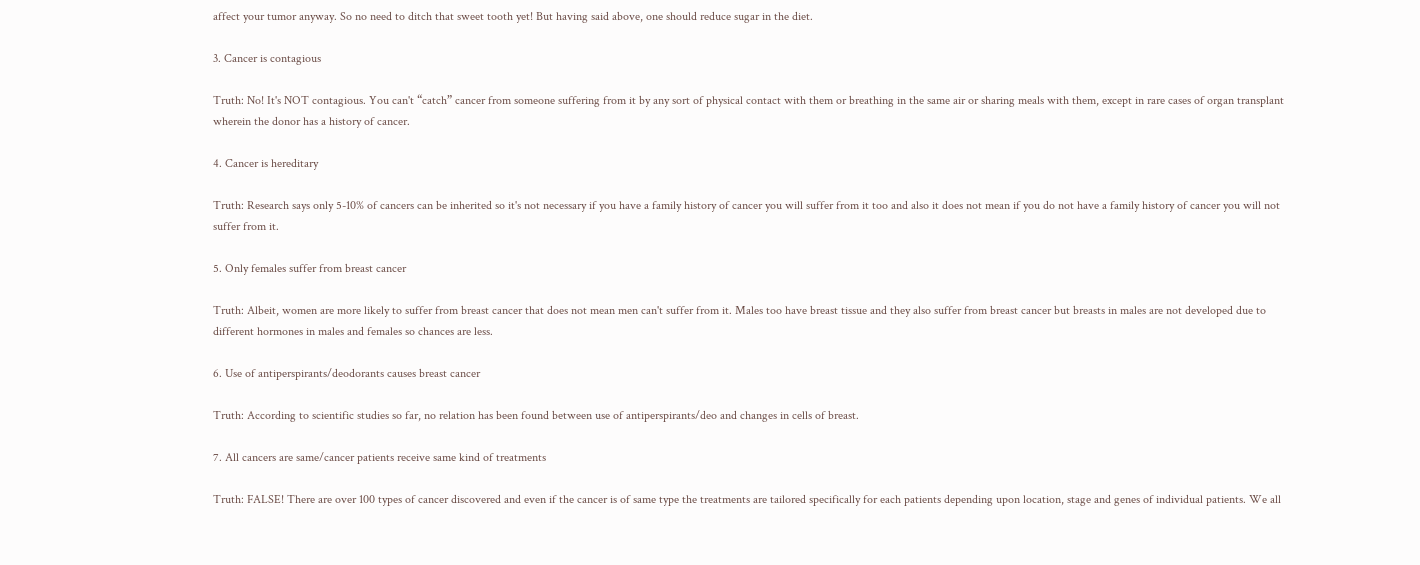affect your tumor anyway. So no need to ditch that sweet tooth yet! But having said above, one should reduce sugar in the diet.

3. Cancer is contagious

Truth: No! It's NOT contagious. You can't “catch” cancer from someone suffering from it by any sort of physical contact with them or breathing in the same air or sharing meals with them, except in rare cases of organ transplant wherein the donor has a history of cancer.

4. Cancer is hereditary

Truth: Research says only 5-10% of cancers can be inherited so it's not necessary if you have a family history of cancer you will suffer from it too and also it does not mean if you do not have a family history of cancer you will not suffer from it.

5. Only females suffer from breast cancer

Truth: Albeit, women are more likely to suffer from breast cancer that does not mean men can't suffer from it. Males too have breast tissue and they also suffer from breast cancer but breasts in males are not developed due to different hormones in males and females so chances are less.

6. Use of antiperspirants/deodorants causes breast cancer

Truth: According to scientific studies so far, no relation has been found between use of antiperspirants/deo and changes in cells of breast.

7. All cancers are same/cancer patients receive same kind of treatments

Truth: FALSE! There are over 100 types of cancer discovered and even if the cancer is of same type the treatments are tailored specifically for each patients depending upon location, stage and genes of individual patients. We all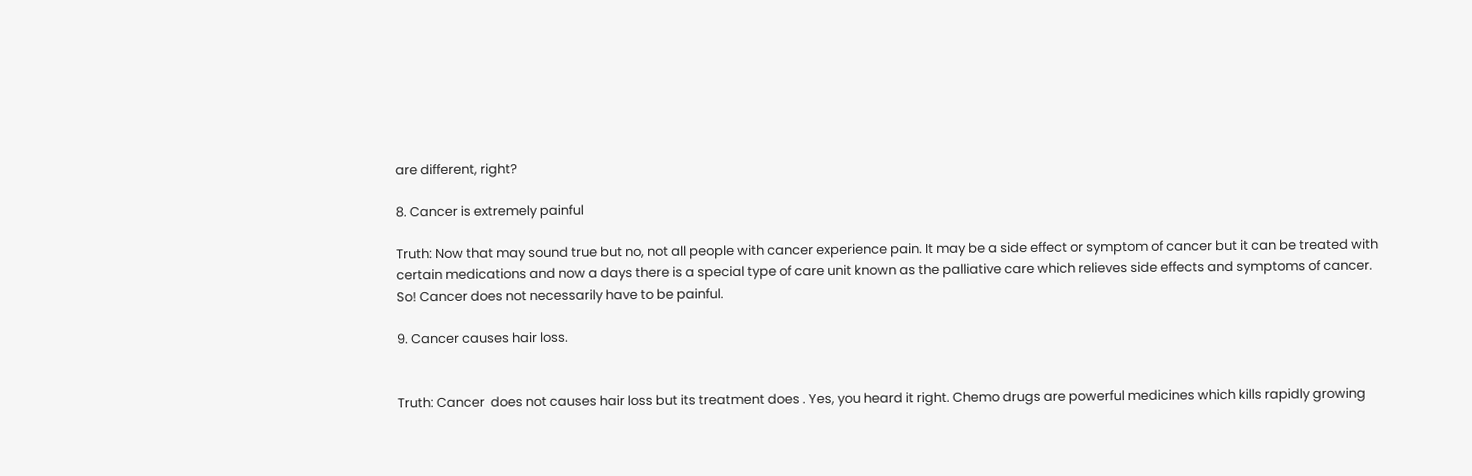are different, right?

8. Cancer is extremely painful

Truth: Now that may sound true but no, not all people with cancer experience pain. It may be a side effect or symptom of cancer but it can be treated with certain medications and now a days there is a special type of care unit known as the palliative care which relieves side effects and symptoms of cancer.
So! Cancer does not necessarily have to be painful.

9. Cancer causes hair loss.


Truth: Cancer  does not causes hair loss but its treatment does . Yes, you heard it right. Chemo drugs are powerful medicines which kills rapidly growing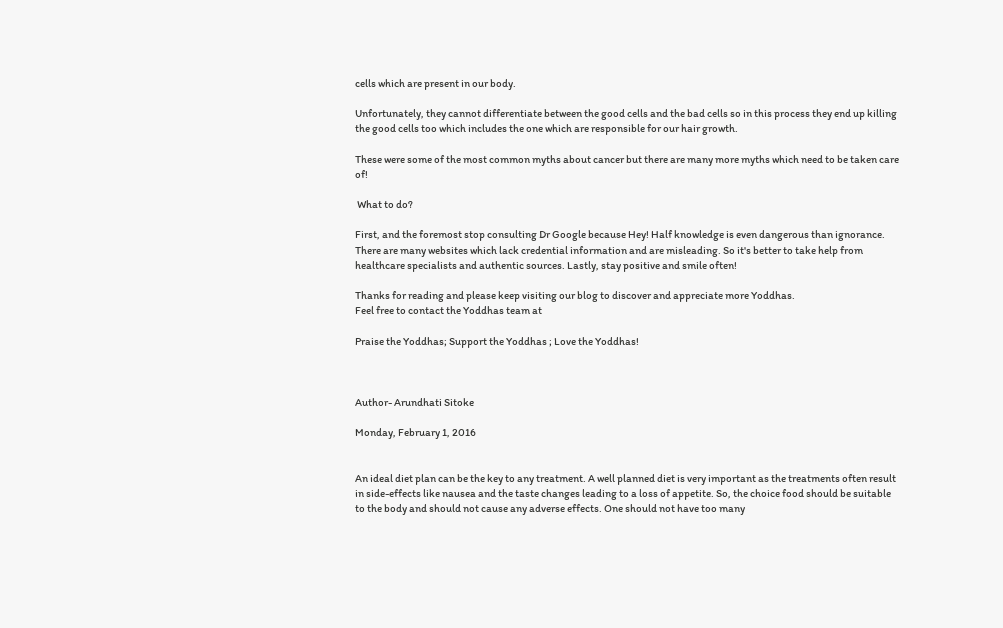cells which are present in our body.

Unfortunately, they cannot differentiate between the good cells and the bad cells so in this process they end up killing the good cells too which includes the one which are responsible for our hair growth.

These were some of the most common myths about cancer but there are many more myths which need to be taken care of!

 What to do?

First, and the foremost stop consulting Dr Google because Hey! Half knowledge is even dangerous than ignorance. There are many websites which lack credential information and are misleading. So it's better to take help from healthcare specialists and authentic sources. Lastly, stay positive and smile often!

Thanks for reading and please keep visiting our blog to discover and appreciate more Yoddhas.
Feel free to contact the Yoddhas team at

Praise the Yoddhas; Support the Yoddhas ; Love the Yoddhas!



Author- Arundhati Sitoke

Monday, February 1, 2016


An ideal diet plan can be the key to any treatment. A well planned diet is very important as the treatments often result in side-effects like nausea and the taste changes leading to a loss of appetite. So, the choice food should be suitable to the body and should not cause any adverse effects. One should not have too many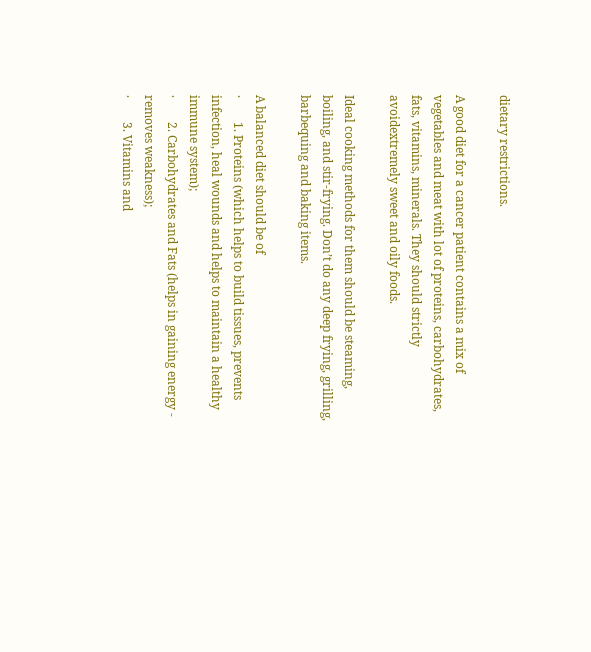dietary restrictions.

A good diet for a cancer patient contains a mix of vegetables and meat with lot of proteins, carbohydrates, fats, vitamins, minerals. They should strictly avoidextremely sweet and oily foods.

Ideal cooking methods for them should be steaming, boiling, and stir-frying. Don’t do any deep frying, grilling, barbequing and baking items.

A balanced diet should be of
·        1. Proteins (which helps to build tissues, prevents infection, heal wounds and helps to maintain a healthy immune system);
·        2. Carbohydrates and Fats (helps in gaining energy - removes weakness);
·        3. Vitamins and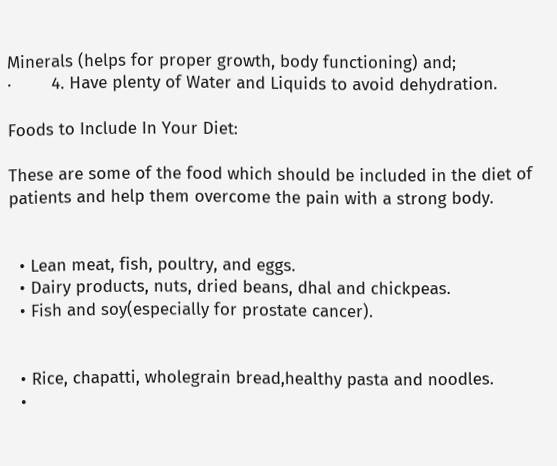Minerals (helps for proper growth, body functioning) and;
·        4. Have plenty of Water and Liquids to avoid dehydration.

Foods to Include In Your Diet:

These are some of the food which should be included in the diet of patients and help them overcome the pain with a strong body.


  • Lean meat, fish, poultry, and eggs.
  • Dairy products, nuts, dried beans, dhal and chickpeas.
  • Fish and soy(especially for prostate cancer).


  • Rice, chapatti, wholegrain bread,healthy pasta and noodles.
  •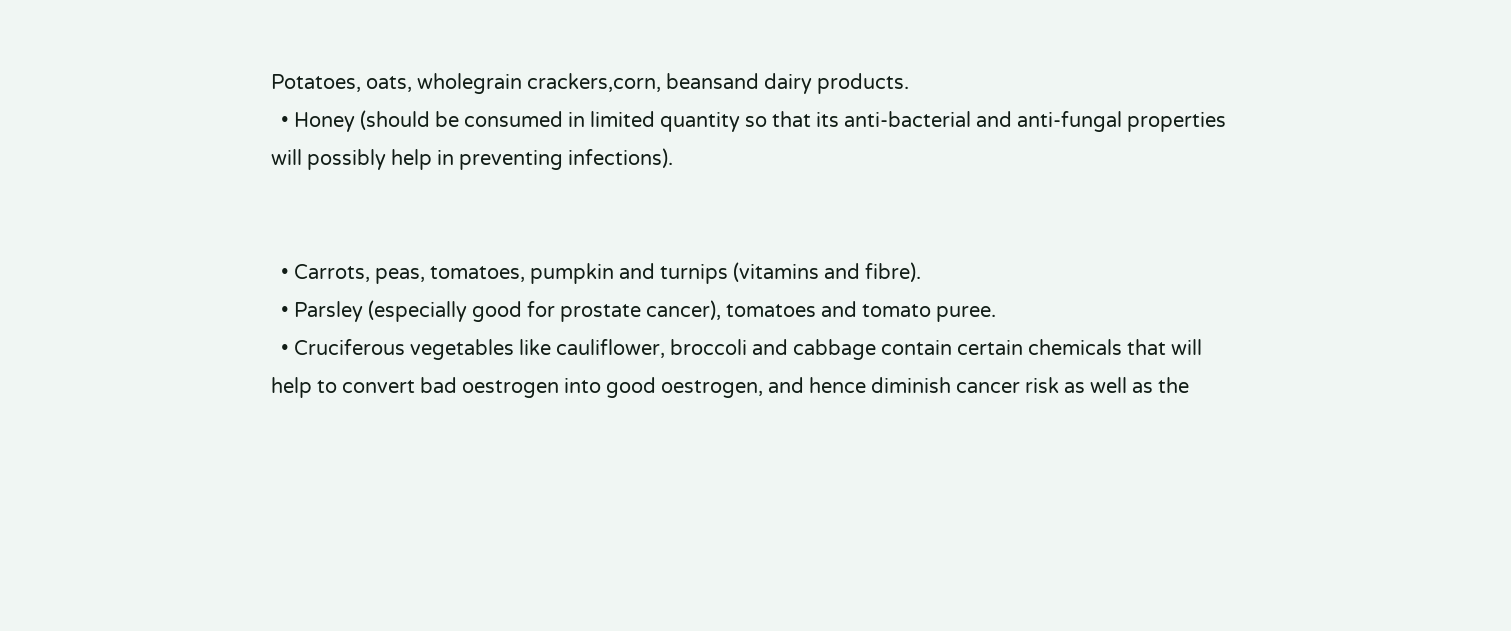Potatoes, oats, wholegrain crackers,corn, beansand dairy products.
  • Honey (should be consumed in limited quantity so that its anti-bacterial and anti-fungal properties will possibly help in preventing infections).


  • Carrots, peas, tomatoes, pumpkin and turnips (vitamins and fibre).
  • Parsley (especially good for prostate cancer), tomatoes and tomato puree.
  • Cruciferous vegetables like cauliflower, broccoli and cabbage contain certain chemicals that will help to convert bad oestrogen into good oestrogen, and hence diminish cancer risk as well as the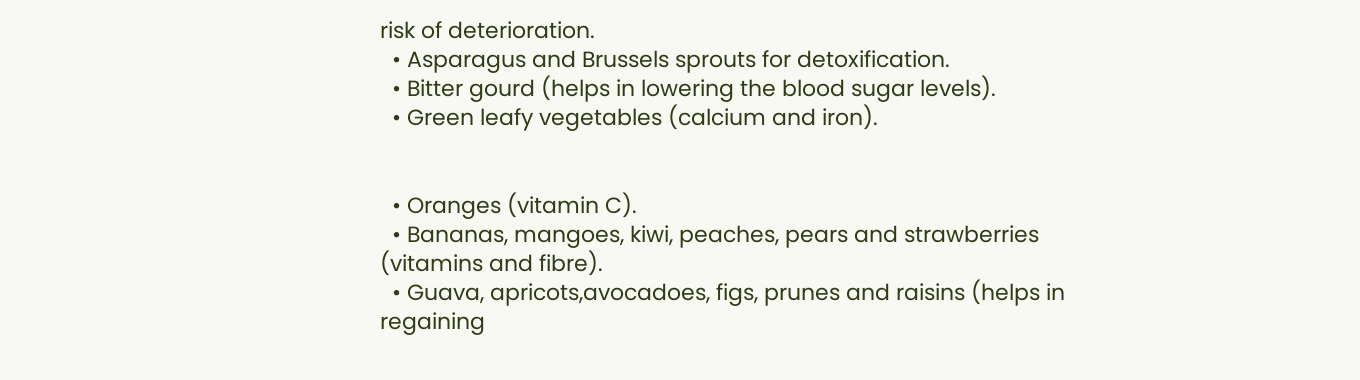risk of deterioration.
  • Asparagus and Brussels sprouts for detoxification.
  • Bitter gourd (helps in lowering the blood sugar levels).
  • Green leafy vegetables (calcium and iron).


  • Oranges (vitamin C).
  • Bananas, mangoes, kiwi, peaches, pears and strawberries (vitamins and fibre).
  • Guava, apricots,avocadoes, figs, prunes and raisins (helps in regaining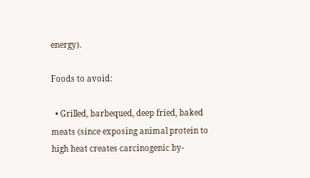energy).

Foods to avoid:

  • Grilled, barbequed, deep fried, baked meats (since exposing animal protein to high heat creates carcinogenic by-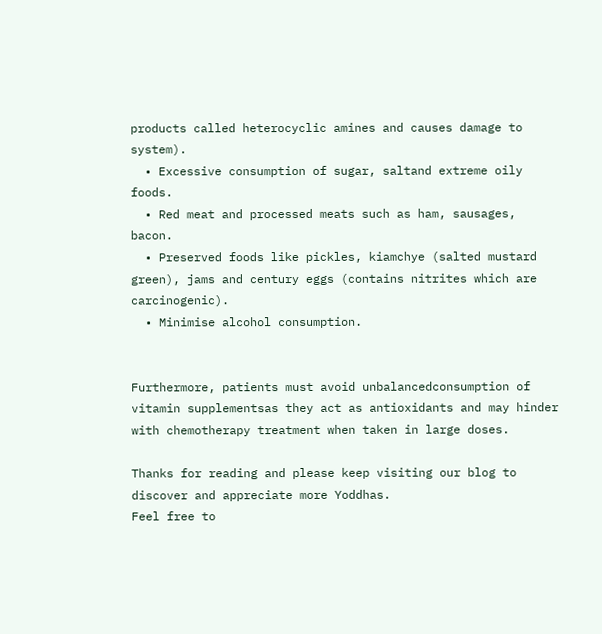products called heterocyclic amines and causes damage to system).
  • Excessive consumption of sugar, saltand extreme oily foods.
  • Red meat and processed meats such as ham, sausages, bacon.
  • Preserved foods like pickles, kiamchye (salted mustard green), jams and century eggs (contains nitrites which are carcinogenic).
  • Minimise alcohol consumption.


Furthermore, patients must avoid unbalancedconsumption of vitamin supplementsas they act as antioxidants and may hinder with chemotherapy treatment when taken in large doses.

Thanks for reading and please keep visiting our blog to discover and appreciate more Yoddhas.
Feel free to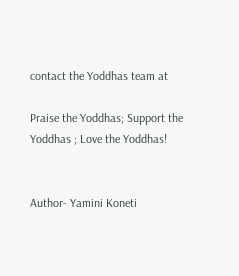contact the Yoddhas team at

Praise the Yoddhas; Support the Yoddhas ; Love the Yoddhas!


Author- Yamini Koneti